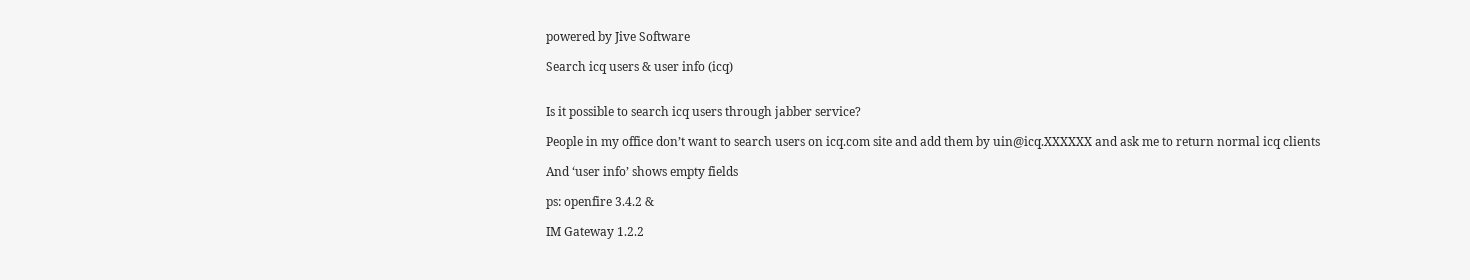powered by Jive Software

Search icq users & user info (icq)


Is it possible to search icq users through jabber service?

People in my office don’t want to search users on icq.com site and add them by uin@icq.XXXXXX and ask me to return normal icq clients

And ‘user info’ shows empty fields

ps: openfire 3.4.2 &

IM Gateway 1.2.2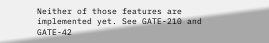Neither of those features are implemented yet. See GATE-210 and GATE-42